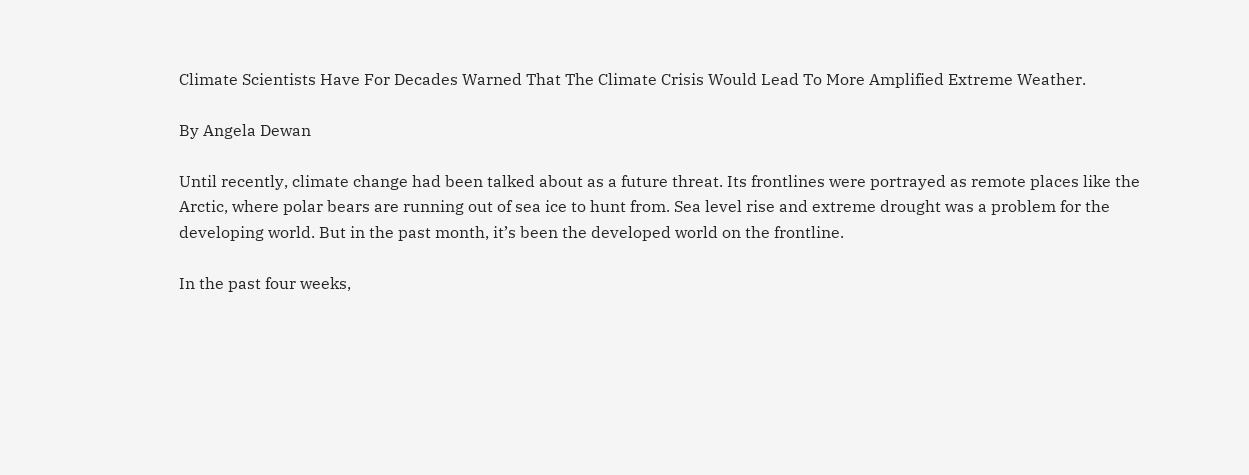Climate Scientists Have For Decades Warned That The Climate Crisis Would Lead To More Amplified Extreme Weather.

By Angela Dewan

Until recently, climate change had been talked about as a future threat. Its frontlines were portrayed as remote places like the Arctic, where polar bears are running out of sea ice to hunt from. Sea level rise and extreme drought was a problem for the developing world. But in the past month, it’s been the developed world on the frontline.

In the past four weeks,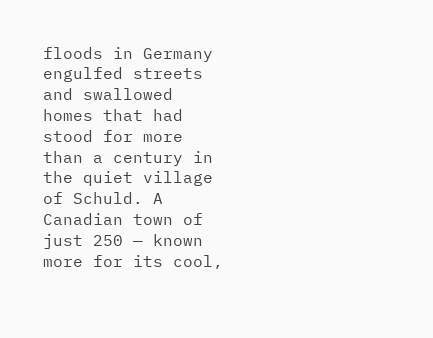floods in Germany engulfed streets and swallowed homes that had stood for more than a century in the quiet village of Schuld. A Canadian town of just 250 — known more for its cool,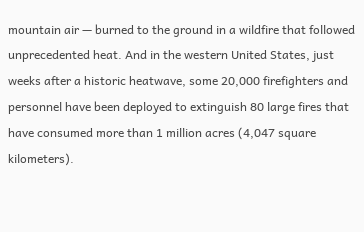mountain air — burned to the ground in a wildfire that followed unprecedented heat. And in the western United States, just weeks after a historic heatwave, some 20,000 firefighters and personnel have been deployed to extinguish 80 large fires that have consumed more than 1 million acres (4,047 square kilometers).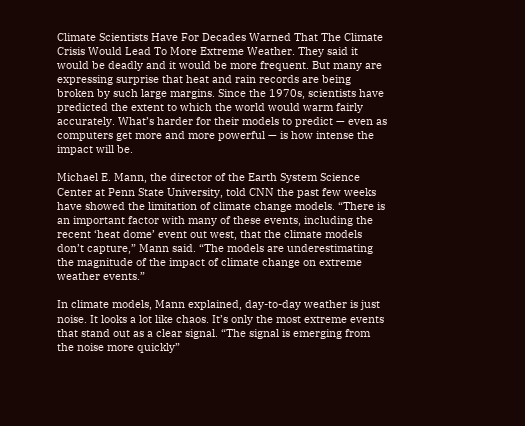Climate Scientists Have For Decades Warned That The Climate Crisis Would Lead To More Extreme Weather. They said it would be deadly and it would be more frequent. But many are expressing surprise that heat and rain records are being broken by such large margins. Since the 1970s, scientists have predicted the extent to which the world would warm fairly accurately. What’s harder for their models to predict — even as computers get more and more powerful — is how intense the impact will be.

Michael E. Mann, the director of the Earth System Science Center at Penn State University, told CNN the past few weeks have showed the limitation of climate change models. “There is an important factor with many of these events, including the recent ‘heat dome’ event out west, that the climate models don’t capture,” Mann said. “The models are underestimating the magnitude of the impact of climate change on extreme weather events.”

In climate models, Mann explained, day-to-day weather is just noise. It looks a lot like chaos. It’s only the most extreme events that stand out as a clear signal. “The signal is emerging from the noise more quickly”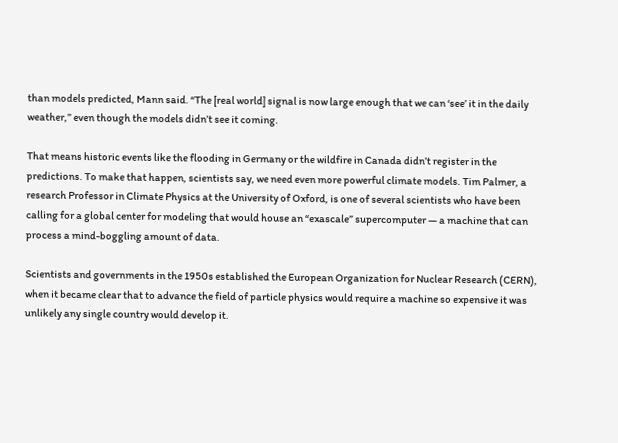than models predicted, Mann said. “The [real world] signal is now large enough that we can ‘see’ it in the daily weather,” even though the models didn’t see it coming.

That means historic events like the flooding in Germany or the wildfire in Canada didn’t register in the predictions. To make that happen, scientists say, we need even more powerful climate models. Tim Palmer, a research Professor in Climate Physics at the University of Oxford, is one of several scientists who have been calling for a global center for modeling that would house an “exascale” supercomputer — a machine that can process a mind-boggling amount of data.

Scientists and governments in the 1950s established the European Organization for Nuclear Research (CERN), when it became clear that to advance the field of particle physics would require a machine so expensive it was unlikely any single country would develop it.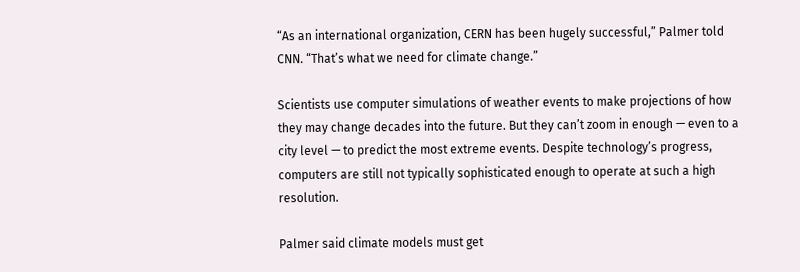“As an international organization, CERN has been hugely successful,” Palmer told CNN. “That’s what we need for climate change.”

Scientists use computer simulations of weather events to make projections of how they may change decades into the future. But they can’t zoom in enough — even to a city level — to predict the most extreme events. Despite technology’s progress, computers are still not typically sophisticated enough to operate at such a high resolution.

Palmer said climate models must get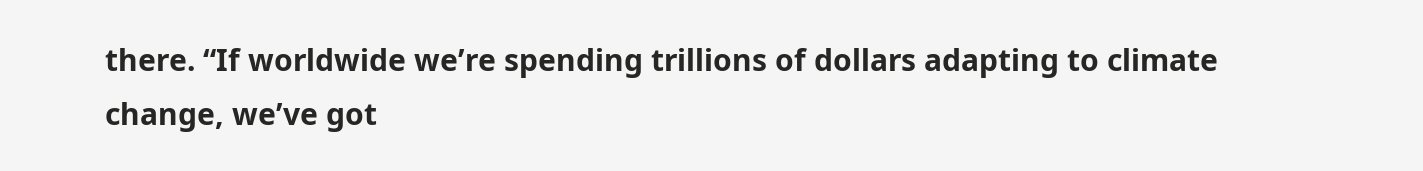there. “If worldwide we’re spending trillions of dollars adapting to climate change, we’ve got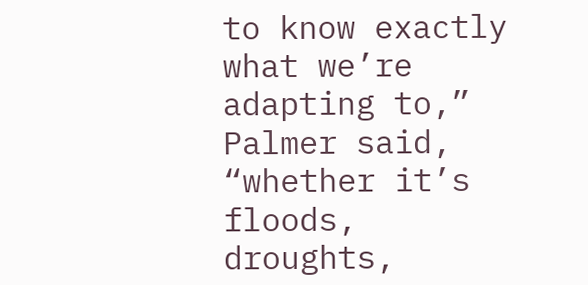to know exactly what we’re adapting to,” Palmer said, “whether it’s floods, droughts,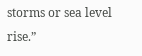storms or sea level rise.”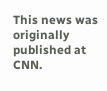This news was originally published at CNN.